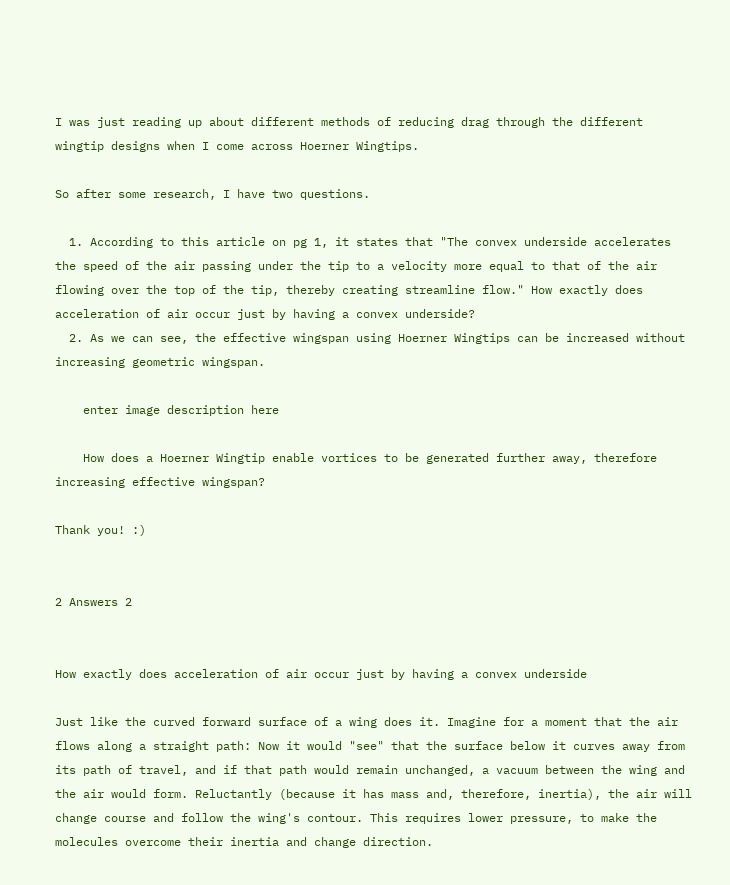I was just reading up about different methods of reducing drag through the different wingtip designs when I come across Hoerner Wingtips.

So after some research, I have two questions.

  1. According to this article on pg 1, it states that "The convex underside accelerates the speed of the air passing under the tip to a velocity more equal to that of the air flowing over the top of the tip, thereby creating streamline flow." How exactly does acceleration of air occur just by having a convex underside?
  2. As we can see, the effective wingspan using Hoerner Wingtips can be increased without increasing geometric wingspan.

    enter image description here

    How does a Hoerner Wingtip enable vortices to be generated further away, therefore increasing effective wingspan?

Thank you! :)


2 Answers 2


How exactly does acceleration of air occur just by having a convex underside

Just like the curved forward surface of a wing does it. Imagine for a moment that the air flows along a straight path: Now it would "see" that the surface below it curves away from its path of travel, and if that path would remain unchanged, a vacuum between the wing and the air would form. Reluctantly (because it has mass and, therefore, inertia), the air will change course and follow the wing's contour. This requires lower pressure, to make the molecules overcome their inertia and change direction.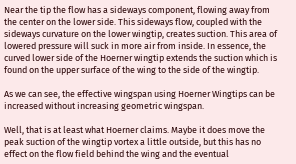Near the tip the flow has a sideways component, flowing away from the center on the lower side. This sideways flow, coupled with the sideways curvature on the lower wingtip, creates suction. This area of lowered pressure will suck in more air from inside. In essence, the curved lower side of the Hoerner wingtip extends the suction which is found on the upper surface of the wing to the side of the wingtip.

As we can see, the effective wingspan using Hoerner Wingtips can be increased without increasing geometric wingspan.

Well, that is at least what Hoerner claims. Maybe it does move the peak suction of the wingtip vortex a little outside, but this has no effect on the flow field behind the wing and the eventual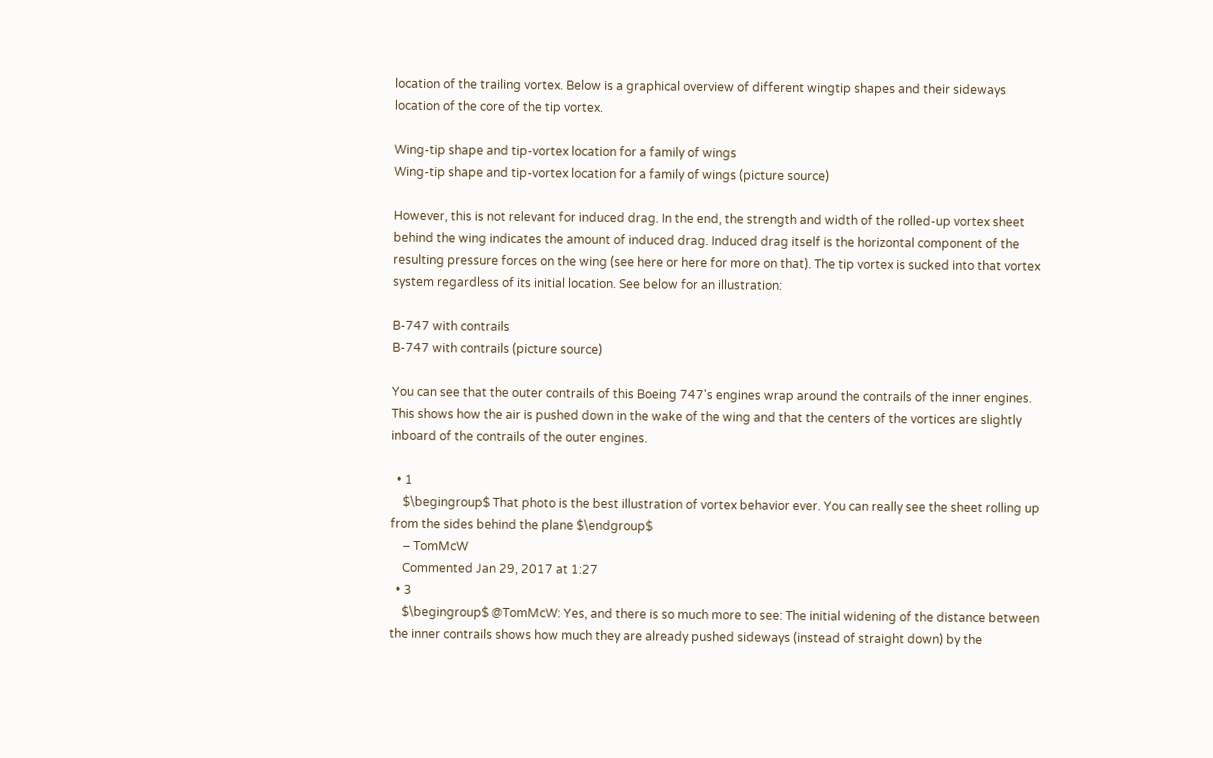location of the trailing vortex. Below is a graphical overview of different wingtip shapes and their sideways location of the core of the tip vortex.

Wing-tip shape and tip-vortex location for a family of wings
Wing-tip shape and tip-vortex location for a family of wings (picture source)

However, this is not relevant for induced drag. In the end, the strength and width of the rolled-up vortex sheet behind the wing indicates the amount of induced drag. Induced drag itself is the horizontal component of the resulting pressure forces on the wing (see here or here for more on that). The tip vortex is sucked into that vortex system regardless of its initial location. See below for an illustration:

B-747 with contrails
B-747 with contrails (picture source)

You can see that the outer contrails of this Boeing 747's engines wrap around the contrails of the inner engines. This shows how the air is pushed down in the wake of the wing and that the centers of the vortices are slightly inboard of the contrails of the outer engines.

  • 1
    $\begingroup$ That photo is the best illustration of vortex behavior ever. You can really see the sheet rolling up from the sides behind the plane $\endgroup$
    – TomMcW
    Commented Jan 29, 2017 at 1:27
  • 3
    $\begingroup$ @TomMcW: Yes, and there is so much more to see: The initial widening of the distance between the inner contrails shows how much they are already pushed sideways (instead of straight down) by the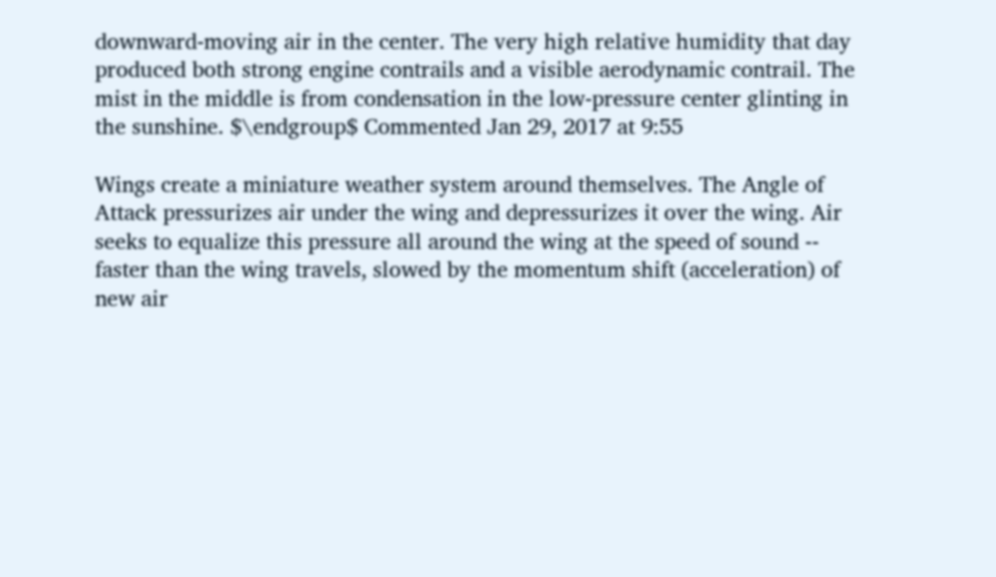downward-moving air in the center. The very high relative humidity that day produced both strong engine contrails and a visible aerodynamic contrail. The mist in the middle is from condensation in the low-pressure center glinting in the sunshine. $\endgroup$ Commented Jan 29, 2017 at 9:55

Wings create a miniature weather system around themselves. The Angle of Attack pressurizes air under the wing and depressurizes it over the wing. Air seeks to equalize this pressure all around the wing at the speed of sound -- faster than the wing travels, slowed by the momentum shift (acceleration) of new air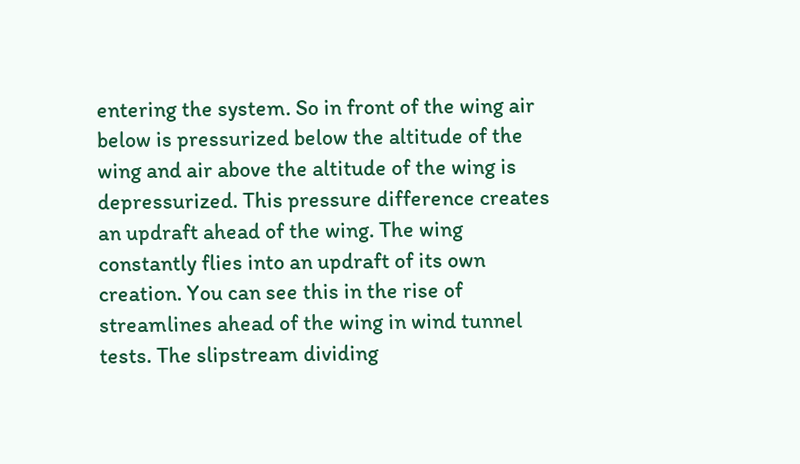entering the system. So in front of the wing air below is pressurized below the altitude of the wing and air above the altitude of the wing is depressurized. This pressure difference creates an updraft ahead of the wing. The wing constantly flies into an updraft of its own creation. You can see this in the rise of streamlines ahead of the wing in wind tunnel tests. The slipstream dividing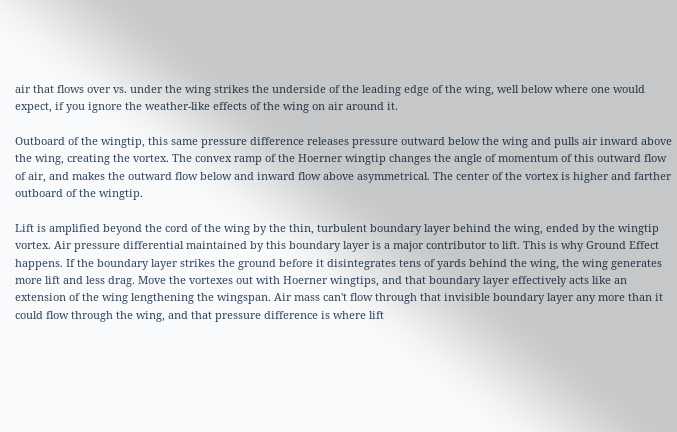air that flows over vs. under the wing strikes the underside of the leading edge of the wing, well below where one would expect, if you ignore the weather-like effects of the wing on air around it.

Outboard of the wingtip, this same pressure difference releases pressure outward below the wing and pulls air inward above the wing, creating the vortex. The convex ramp of the Hoerner wingtip changes the angle of momentum of this outward flow of air, and makes the outward flow below and inward flow above asymmetrical. The center of the vortex is higher and farther outboard of the wingtip.

Lift is amplified beyond the cord of the wing by the thin, turbulent boundary layer behind the wing, ended by the wingtip vortex. Air pressure differential maintained by this boundary layer is a major contributor to lift. This is why Ground Effect happens. If the boundary layer strikes the ground before it disintegrates tens of yards behind the wing, the wing generates more lift and less drag. Move the vortexes out with Hoerner wingtips, and that boundary layer effectively acts like an extension of the wing lengthening the wingspan. Air mass can't flow through that invisible boundary layer any more than it could flow through the wing, and that pressure difference is where lift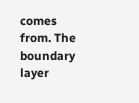comes from. The boundary layer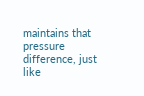maintains that pressure difference, just like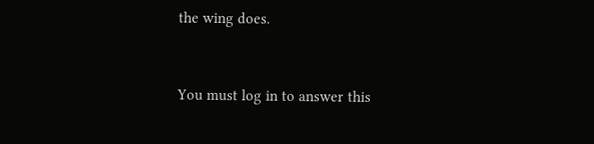the wing does.


You must log in to answer this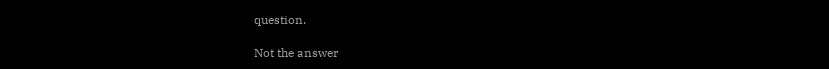question.

Not the answer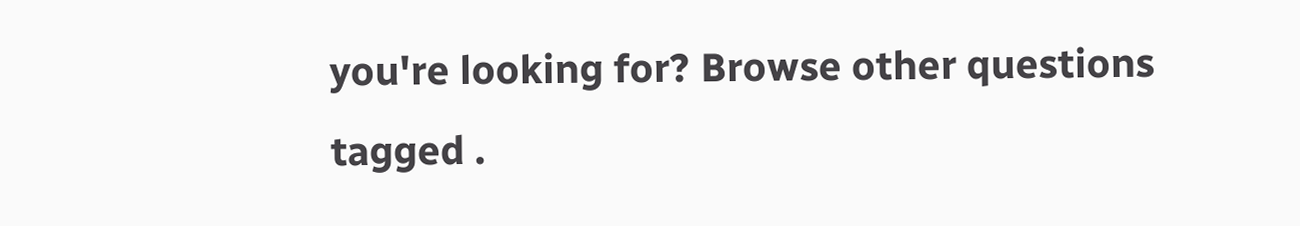you're looking for? Browse other questions tagged .